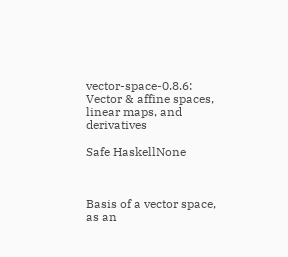vector-space-0.8.6: Vector & affine spaces, linear maps, and derivatives

Safe HaskellNone



Basis of a vector space, as an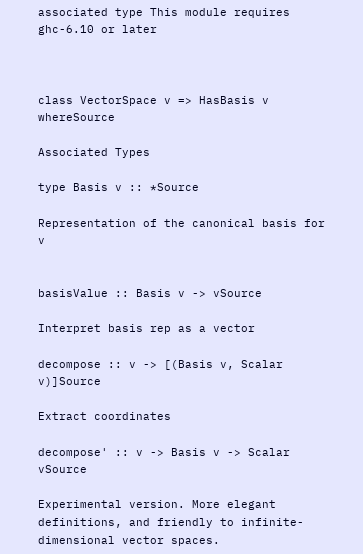associated type This module requires ghc-6.10 or later



class VectorSpace v => HasBasis v whereSource

Associated Types

type Basis v :: *Source

Representation of the canonical basis for v


basisValue :: Basis v -> vSource

Interpret basis rep as a vector

decompose :: v -> [(Basis v, Scalar v)]Source

Extract coordinates

decompose' :: v -> Basis v -> Scalar vSource

Experimental version. More elegant definitions, and friendly to infinite-dimensional vector spaces.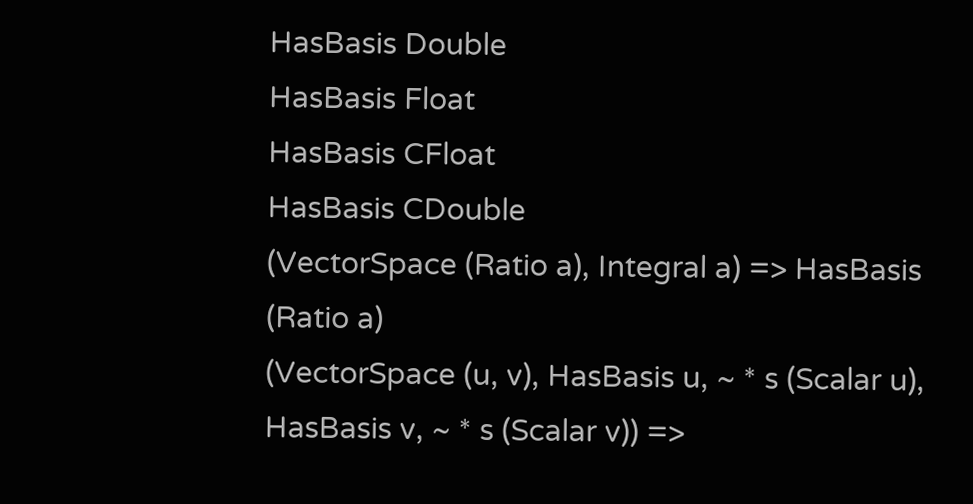HasBasis Double
HasBasis Float
HasBasis CFloat
HasBasis CDouble
(VectorSpace (Ratio a), Integral a) => HasBasis (Ratio a)
(VectorSpace (u, v), HasBasis u, ~ * s (Scalar u), HasBasis v, ~ * s (Scalar v)) =>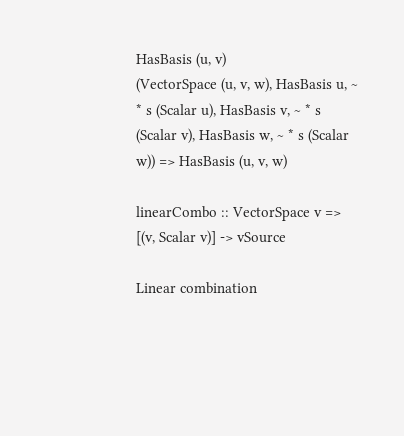HasBasis (u, v)
(VectorSpace (u, v, w), HasBasis u, ~ * s (Scalar u), HasBasis v, ~ * s (Scalar v), HasBasis w, ~ * s (Scalar w)) => HasBasis (u, v, w)

linearCombo :: VectorSpace v => [(v, Scalar v)] -> vSource

Linear combination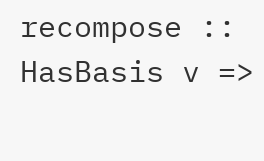recompose :: HasBasis v =>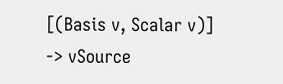[(Basis v, Scalar v)] -> vSource